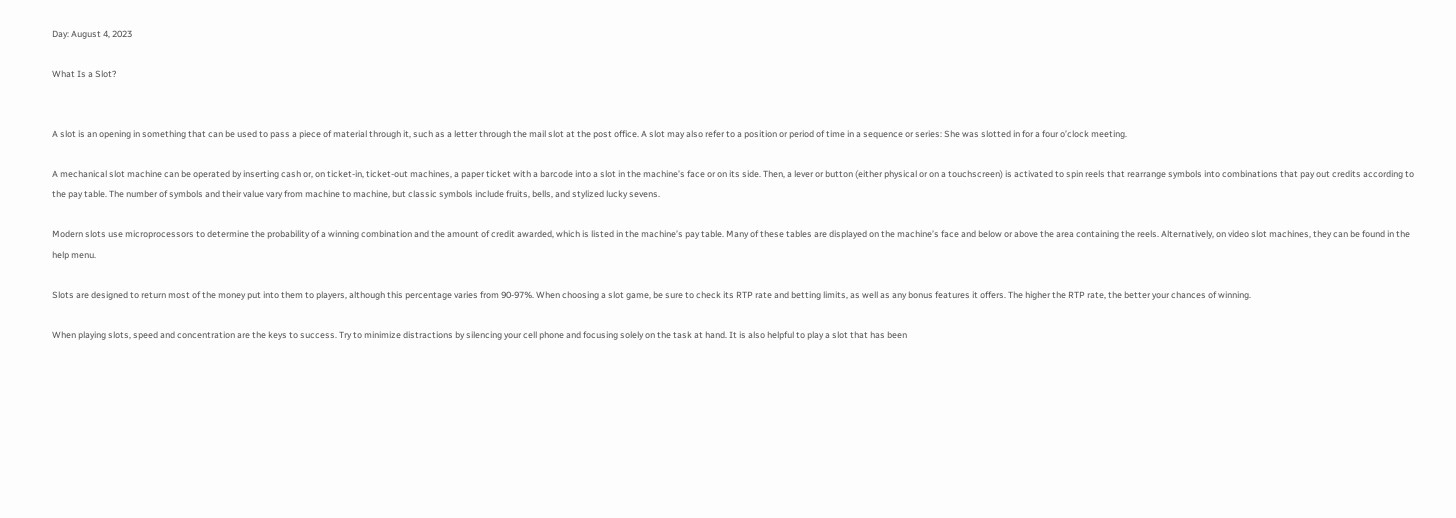Day: August 4, 2023

What Is a Slot?


A slot is an opening in something that can be used to pass a piece of material through it, such as a letter through the mail slot at the post office. A slot may also refer to a position or period of time in a sequence or series: She was slotted in for a four o’clock meeting.

A mechanical slot machine can be operated by inserting cash or, on ticket-in, ticket-out machines, a paper ticket with a barcode into a slot in the machine’s face or on its side. Then, a lever or button (either physical or on a touchscreen) is activated to spin reels that rearrange symbols into combinations that pay out credits according to the pay table. The number of symbols and their value vary from machine to machine, but classic symbols include fruits, bells, and stylized lucky sevens.

Modern slots use microprocessors to determine the probability of a winning combination and the amount of credit awarded, which is listed in the machine’s pay table. Many of these tables are displayed on the machine’s face and below or above the area containing the reels. Alternatively, on video slot machines, they can be found in the help menu.

Slots are designed to return most of the money put into them to players, although this percentage varies from 90-97%. When choosing a slot game, be sure to check its RTP rate and betting limits, as well as any bonus features it offers. The higher the RTP rate, the better your chances of winning.

When playing slots, speed and concentration are the keys to success. Try to minimize distractions by silencing your cell phone and focusing solely on the task at hand. It is also helpful to play a slot that has been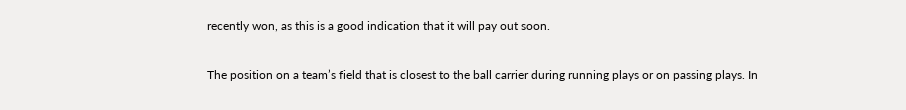recently won, as this is a good indication that it will pay out soon.

The position on a team’s field that is closest to the ball carrier during running plays or on passing plays. In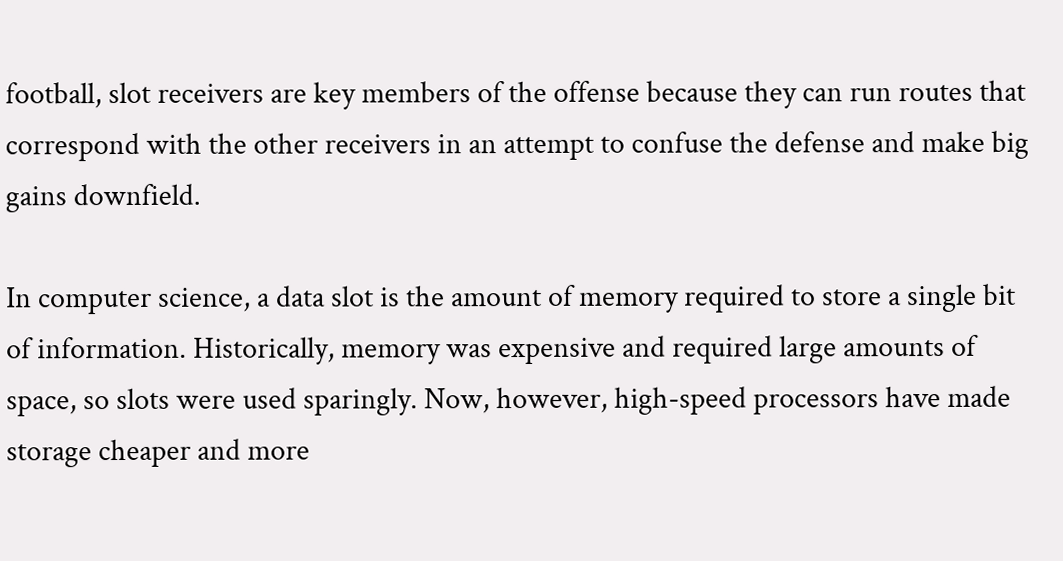football, slot receivers are key members of the offense because they can run routes that correspond with the other receivers in an attempt to confuse the defense and make big gains downfield.

In computer science, a data slot is the amount of memory required to store a single bit of information. Historically, memory was expensive and required large amounts of space, so slots were used sparingly. Now, however, high-speed processors have made storage cheaper and more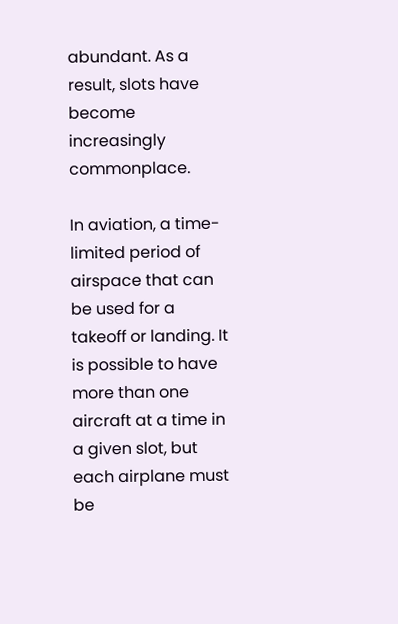abundant. As a result, slots have become increasingly commonplace.

In aviation, a time-limited period of airspace that can be used for a takeoff or landing. It is possible to have more than one aircraft at a time in a given slot, but each airplane must be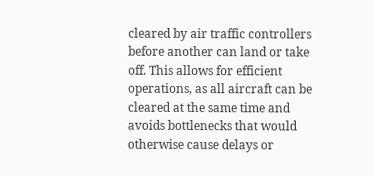cleared by air traffic controllers before another can land or take off. This allows for efficient operations, as all aircraft can be cleared at the same time and avoids bottlenecks that would otherwise cause delays or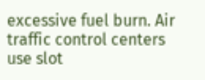excessive fuel burn. Air traffic control centers use slot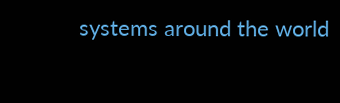systems around the world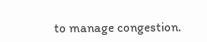to manage congestion.